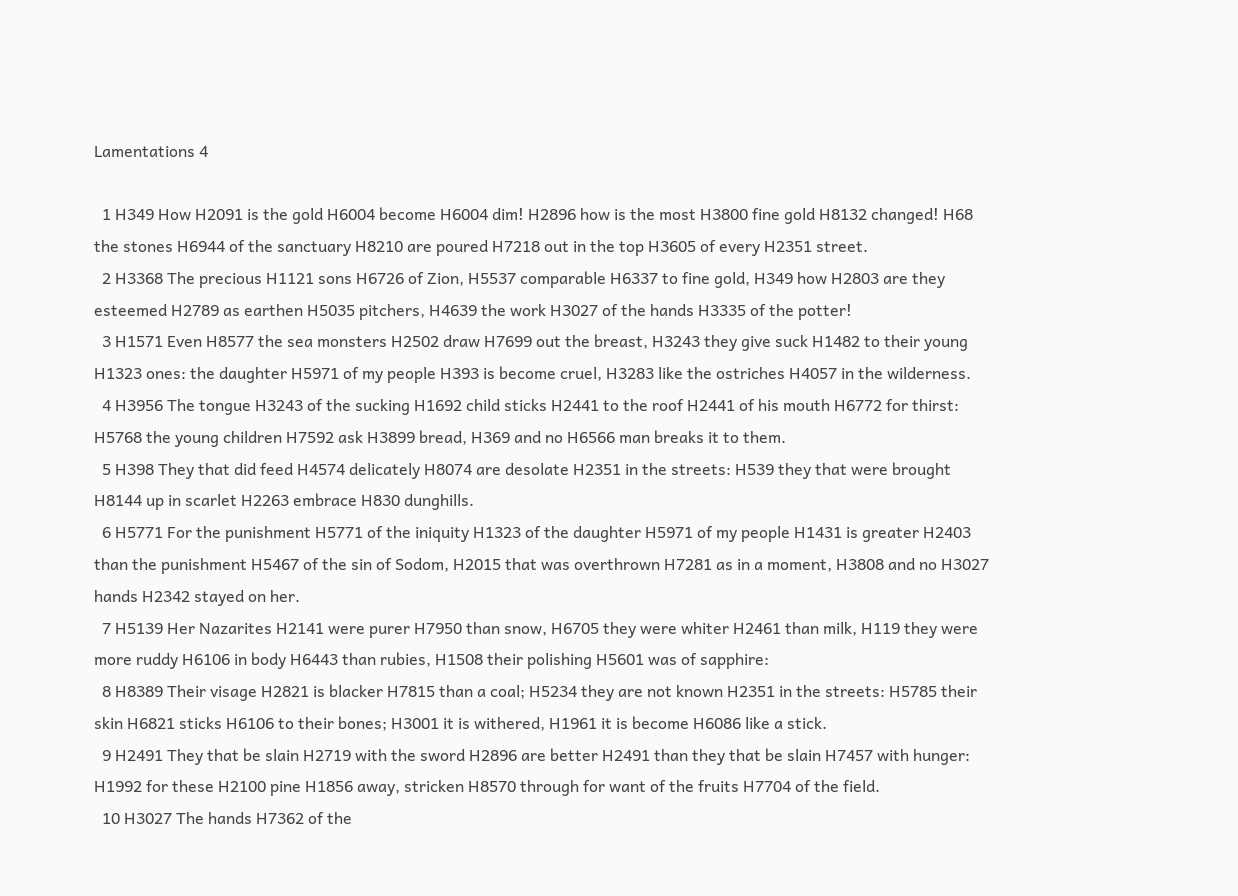Lamentations 4

  1 H349 How H2091 is the gold H6004 become H6004 dim! H2896 how is the most H3800 fine gold H8132 changed! H68 the stones H6944 of the sanctuary H8210 are poured H7218 out in the top H3605 of every H2351 street.
  2 H3368 The precious H1121 sons H6726 of Zion, H5537 comparable H6337 to fine gold, H349 how H2803 are they esteemed H2789 as earthen H5035 pitchers, H4639 the work H3027 of the hands H3335 of the potter!
  3 H1571 Even H8577 the sea monsters H2502 draw H7699 out the breast, H3243 they give suck H1482 to their young H1323 ones: the daughter H5971 of my people H393 is become cruel, H3283 like the ostriches H4057 in the wilderness.
  4 H3956 The tongue H3243 of the sucking H1692 child sticks H2441 to the roof H2441 of his mouth H6772 for thirst: H5768 the young children H7592 ask H3899 bread, H369 and no H6566 man breaks it to them.
  5 H398 They that did feed H4574 delicately H8074 are desolate H2351 in the streets: H539 they that were brought H8144 up in scarlet H2263 embrace H830 dunghills.
  6 H5771 For the punishment H5771 of the iniquity H1323 of the daughter H5971 of my people H1431 is greater H2403 than the punishment H5467 of the sin of Sodom, H2015 that was overthrown H7281 as in a moment, H3808 and no H3027 hands H2342 stayed on her.
  7 H5139 Her Nazarites H2141 were purer H7950 than snow, H6705 they were whiter H2461 than milk, H119 they were more ruddy H6106 in body H6443 than rubies, H1508 their polishing H5601 was of sapphire:
  8 H8389 Their visage H2821 is blacker H7815 than a coal; H5234 they are not known H2351 in the streets: H5785 their skin H6821 sticks H6106 to their bones; H3001 it is withered, H1961 it is become H6086 like a stick.
  9 H2491 They that be slain H2719 with the sword H2896 are better H2491 than they that be slain H7457 with hunger: H1992 for these H2100 pine H1856 away, stricken H8570 through for want of the fruits H7704 of the field.
  10 H3027 The hands H7362 of the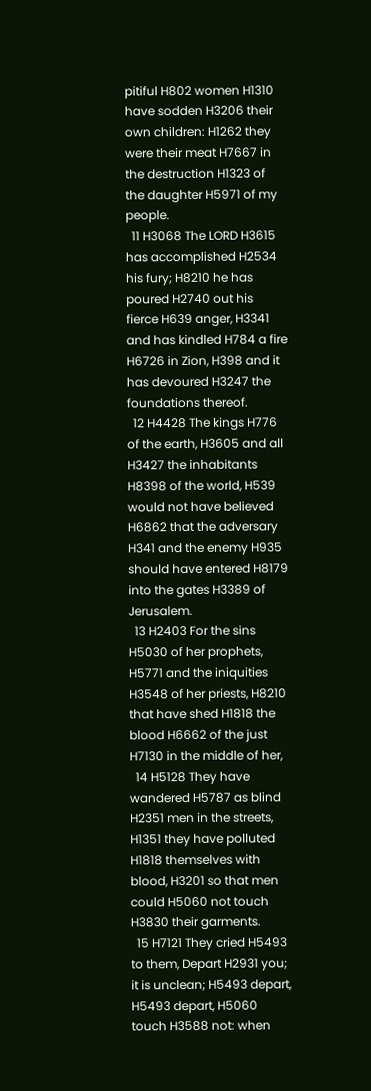pitiful H802 women H1310 have sodden H3206 their own children: H1262 they were their meat H7667 in the destruction H1323 of the daughter H5971 of my people.
  11 H3068 The LORD H3615 has accomplished H2534 his fury; H8210 he has poured H2740 out his fierce H639 anger, H3341 and has kindled H784 a fire H6726 in Zion, H398 and it has devoured H3247 the foundations thereof.
  12 H4428 The kings H776 of the earth, H3605 and all H3427 the inhabitants H8398 of the world, H539 would not have believed H6862 that the adversary H341 and the enemy H935 should have entered H8179 into the gates H3389 of Jerusalem.
  13 H2403 For the sins H5030 of her prophets, H5771 and the iniquities H3548 of her priests, H8210 that have shed H1818 the blood H6662 of the just H7130 in the middle of her,
  14 H5128 They have wandered H5787 as blind H2351 men in the streets, H1351 they have polluted H1818 themselves with blood, H3201 so that men could H5060 not touch H3830 their garments.
  15 H7121 They cried H5493 to them, Depart H2931 you; it is unclean; H5493 depart, H5493 depart, H5060 touch H3588 not: when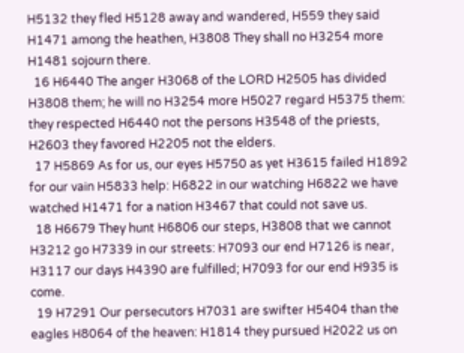H5132 they fled H5128 away and wandered, H559 they said H1471 among the heathen, H3808 They shall no H3254 more H1481 sojourn there.
  16 H6440 The anger H3068 of the LORD H2505 has divided H3808 them; he will no H3254 more H5027 regard H5375 them: they respected H6440 not the persons H3548 of the priests, H2603 they favored H2205 not the elders.
  17 H5869 As for us, our eyes H5750 as yet H3615 failed H1892 for our vain H5833 help: H6822 in our watching H6822 we have watched H1471 for a nation H3467 that could not save us.
  18 H6679 They hunt H6806 our steps, H3808 that we cannot H3212 go H7339 in our streets: H7093 our end H7126 is near, H3117 our days H4390 are fulfilled; H7093 for our end H935 is come.
  19 H7291 Our persecutors H7031 are swifter H5404 than the eagles H8064 of the heaven: H1814 they pursued H2022 us on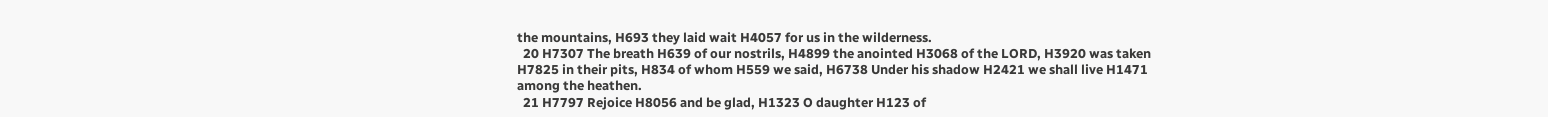the mountains, H693 they laid wait H4057 for us in the wilderness.
  20 H7307 The breath H639 of our nostrils, H4899 the anointed H3068 of the LORD, H3920 was taken H7825 in their pits, H834 of whom H559 we said, H6738 Under his shadow H2421 we shall live H1471 among the heathen.
  21 H7797 Rejoice H8056 and be glad, H1323 O daughter H123 of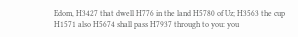Edom, H3427 that dwell H776 in the land H5780 of Uz; H3563 the cup H1571 also H5674 shall pass H7937 through to you: you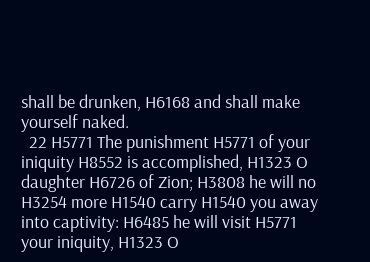shall be drunken, H6168 and shall make yourself naked.
  22 H5771 The punishment H5771 of your iniquity H8552 is accomplished, H1323 O daughter H6726 of Zion; H3808 he will no H3254 more H1540 carry H1540 you away into captivity: H6485 he will visit H5771 your iniquity, H1323 O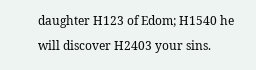daughter H123 of Edom; H1540 he will discover H2403 your sins.